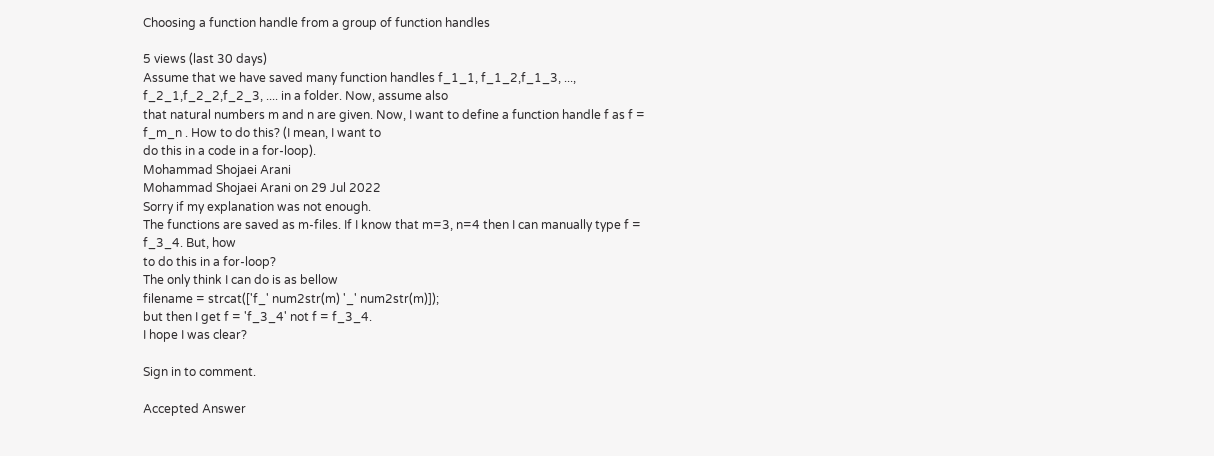Choosing a function handle from a group of function handles

5 views (last 30 days)
Assume that we have saved many function handles f_1_1, f_1_2,f_1_3, ..., f_2_1,f_2_2,f_2_3, .... in a folder. Now, assume also
that natural numbers m and n are given. Now, I want to define a function handle f as f = f_m_n . How to do this? (I mean, I want to
do this in a code in a for-loop).
Mohammad Shojaei Arani
Mohammad Shojaei Arani on 29 Jul 2022
Sorry if my explanation was not enough.
The functions are saved as m-files. If I know that m=3, n=4 then I can manually type f = f_3_4. But, how
to do this in a for-loop?
The only think I can do is as bellow
filename = strcat(['f_' num2str(m) '_' num2str(m)]);
but then I get f = 'f_3_4' not f = f_3_4.
I hope I was clear?

Sign in to comment.

Accepted Answer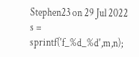Stephen23 on 29 Jul 2022
s = sprintf('f_%d_%d',m,n);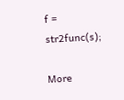f = str2func(s);

More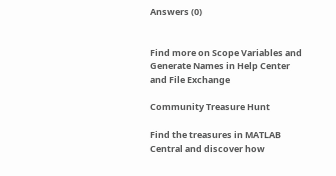Answers (0)


Find more on Scope Variables and Generate Names in Help Center and File Exchange

Community Treasure Hunt

Find the treasures in MATLAB Central and discover how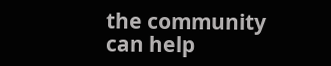the community can help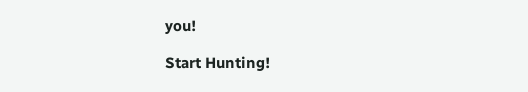you!

Start Hunting!